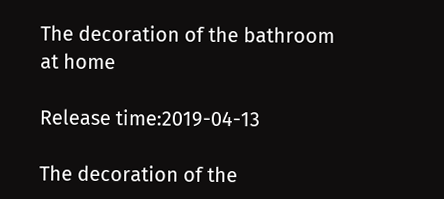The decoration of the bathroom at home

Release time:2019-04-13

The decoration of the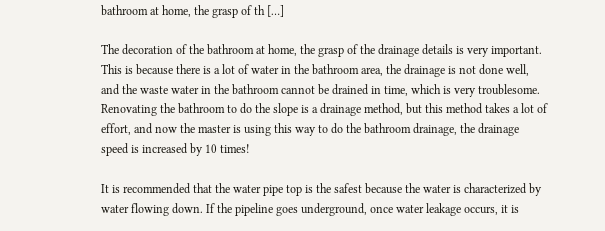bathroom at home, the grasp of th […]

The decoration of the bathroom at home, the grasp of the drainage details is very important. This is because there is a lot of water in the bathroom area, the drainage is not done well, and the waste water in the bathroom cannot be drained in time, which is very troublesome. Renovating the bathroom to do the slope is a drainage method, but this method takes a lot of effort, and now the master is using this way to do the bathroom drainage, the drainage speed is increased by 10 times!

It is recommended that the water pipe top is the safest because the water is characterized by water flowing down. If the pipeline goes underground, once water leakage occurs, it is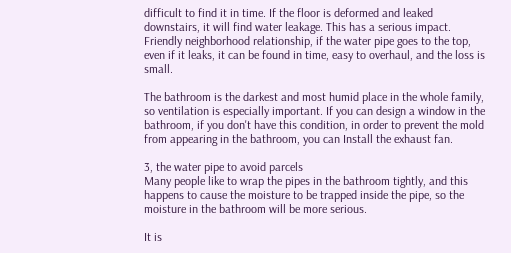difficult to find it in time. If the floor is deformed and leaked downstairs, it will find water leakage. This has a serious impact. Friendly neighborhood relationship, if the water pipe goes to the top, even if it leaks, it can be found in time, easy to overhaul, and the loss is small.

The bathroom is the darkest and most humid place in the whole family, so ventilation is especially important. If you can design a window in the bathroom, if you don't have this condition, in order to prevent the mold from appearing in the bathroom, you can Install the exhaust fan.

3, the water pipe to avoid parcels
Many people like to wrap the pipes in the bathroom tightly, and this happens to cause the moisture to be trapped inside the pipe, so the moisture in the bathroom will be more serious.

It is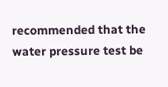recommended that the water pressure test be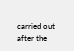carried out after the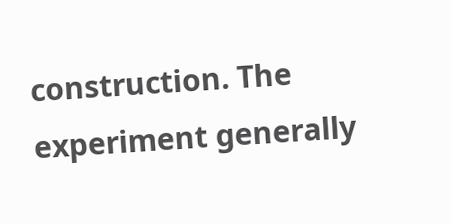construction. The experiment generally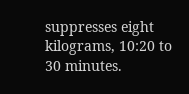suppresses eight kilograms, 10:20 to 30 minutes.